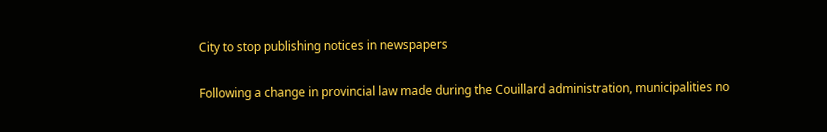City to stop publishing notices in newspapers

Following a change in provincial law made during the Couillard administration, municipalities no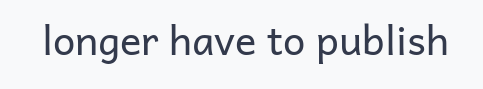longer have to publish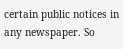certain public notices in any newspaper. So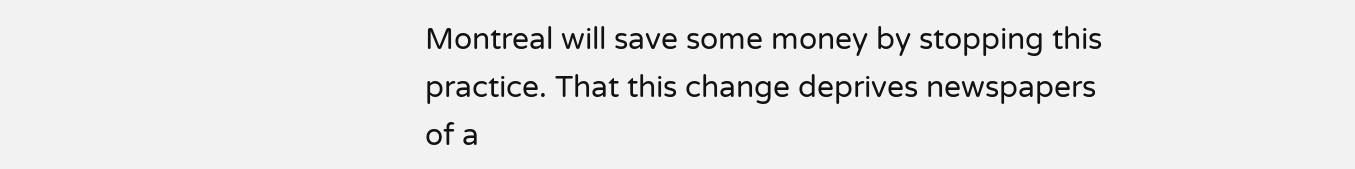Montreal will save some money by stopping this practice. That this change deprives newspapers of a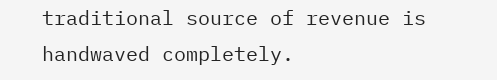traditional source of revenue is handwaved completely.